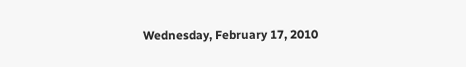Wednesday, February 17, 2010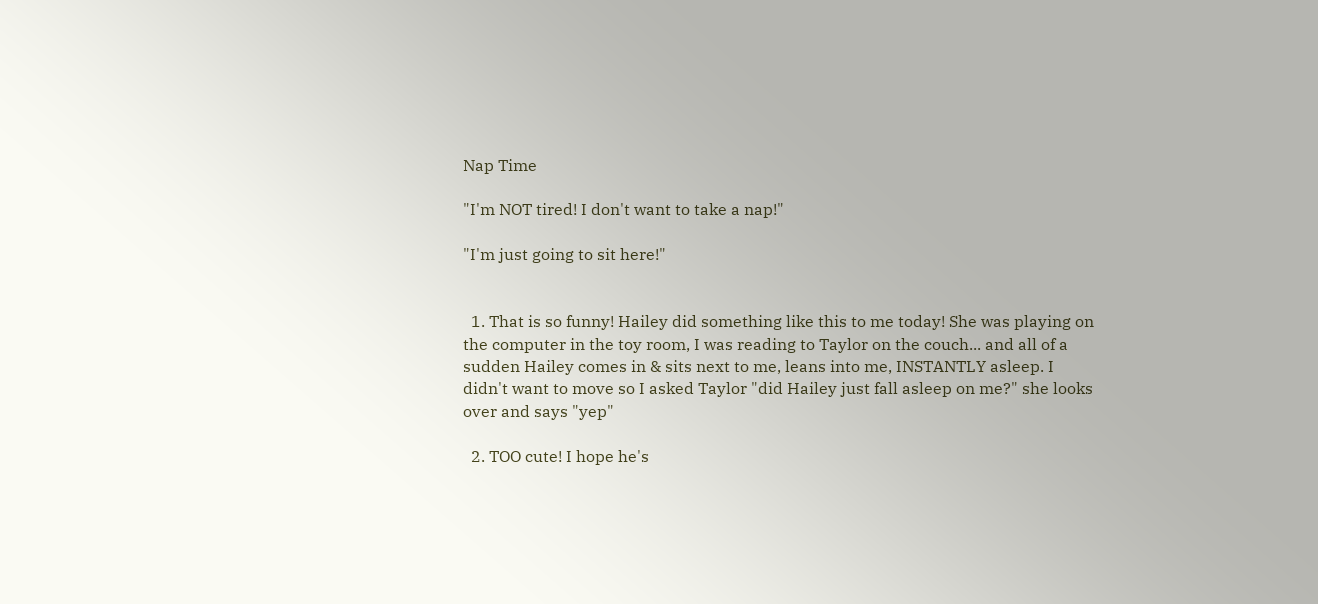Nap Time

"I'm NOT tired! I don't want to take a nap!"

"I'm just going to sit here!"


  1. That is so funny! Hailey did something like this to me today! She was playing on the computer in the toy room, I was reading to Taylor on the couch... and all of a sudden Hailey comes in & sits next to me, leans into me, INSTANTLY asleep. I didn't want to move so I asked Taylor "did Hailey just fall asleep on me?" she looks over and says "yep"

  2. TOO cute! I hope he's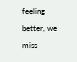feeling better, we miss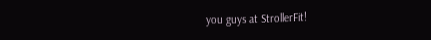you guys at StrollerFit!